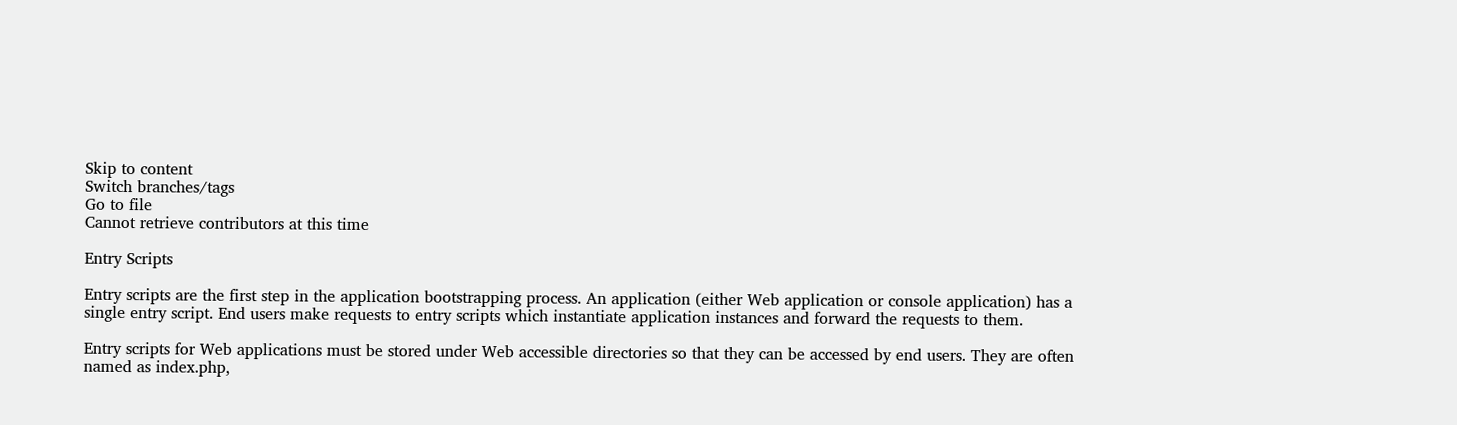Skip to content
Switch branches/tags
Go to file
Cannot retrieve contributors at this time

Entry Scripts

Entry scripts are the first step in the application bootstrapping process. An application (either Web application or console application) has a single entry script. End users make requests to entry scripts which instantiate application instances and forward the requests to them.

Entry scripts for Web applications must be stored under Web accessible directories so that they can be accessed by end users. They are often named as index.php,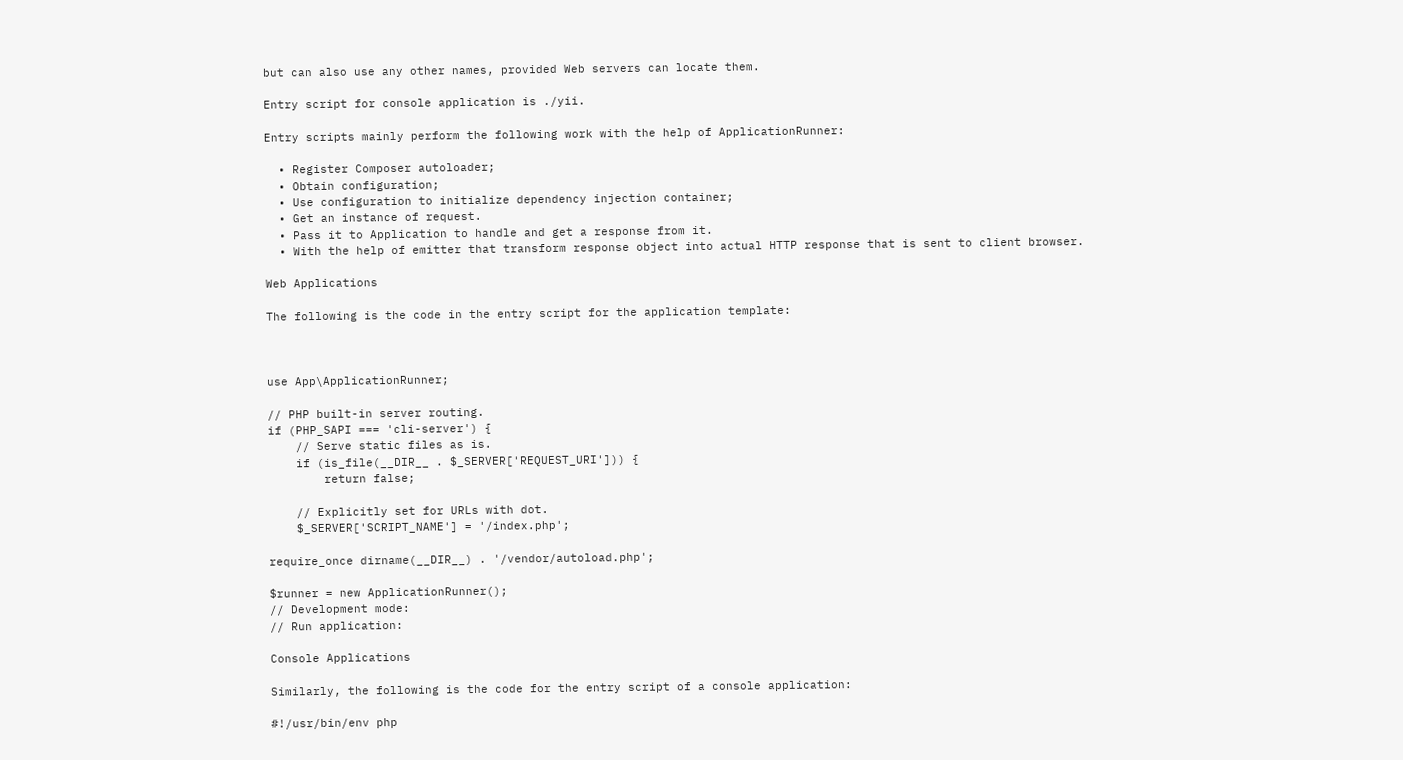but can also use any other names, provided Web servers can locate them.

Entry script for console application is ./yii.

Entry scripts mainly perform the following work with the help of ApplicationRunner:

  • Register Composer autoloader;
  • Obtain configuration;
  • Use configuration to initialize dependency injection container;
  • Get an instance of request.
  • Pass it to Application to handle and get a response from it.
  • With the help of emitter that transform response object into actual HTTP response that is sent to client browser.

Web Applications

The following is the code in the entry script for the application template:



use App\ApplicationRunner;

// PHP built-in server routing.
if (PHP_SAPI === 'cli-server') {
    // Serve static files as is.
    if (is_file(__DIR__ . $_SERVER['REQUEST_URI'])) {
        return false;

    // Explicitly set for URLs with dot.
    $_SERVER['SCRIPT_NAME'] = '/index.php';

require_once dirname(__DIR__) . '/vendor/autoload.php';

$runner = new ApplicationRunner();
// Development mode:
// Run application:

Console Applications

Similarly, the following is the code for the entry script of a console application:

#!/usr/bin/env php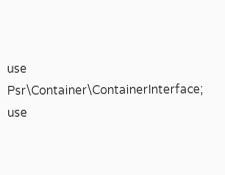use Psr\Container\ContainerInterface;
use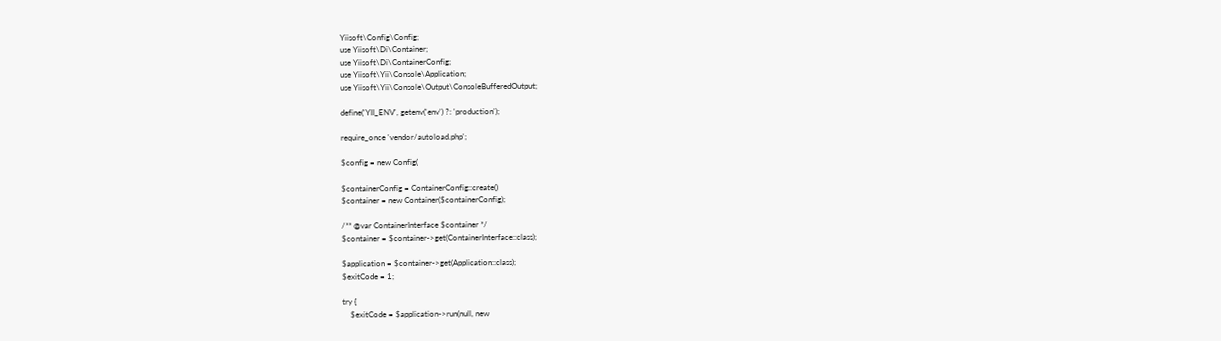Yiisoft\Config\Config;
use Yiisoft\Di\Container;
use Yiisoft\Di\ContainerConfig;
use Yiisoft\Yii\Console\Application;
use Yiisoft\Yii\Console\Output\ConsoleBufferedOutput;

define('YII_ENV', getenv('env') ?: 'production');

require_once 'vendor/autoload.php';

$config = new Config(

$containerConfig = ContainerConfig::create()
$container = new Container($containerConfig);

/** @var ContainerInterface $container */
$container = $container->get(ContainerInterface::class);

$application = $container->get(Application::class);
$exitCode = 1;

try {
    $exitCode = $application->run(null, new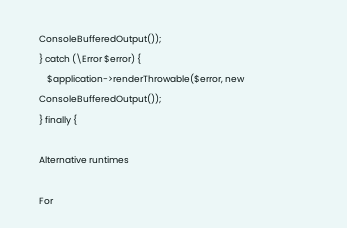ConsoleBufferedOutput());
} catch (\Error $error) {
    $application->renderThrowable($error, new ConsoleBufferedOutput());
} finally {

Alternative runtimes

For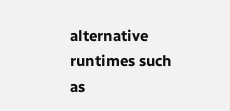alternative runtimes such as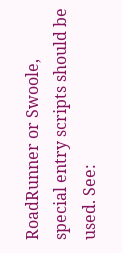RoadRunner or Swoole, special entry scripts should be used. See: